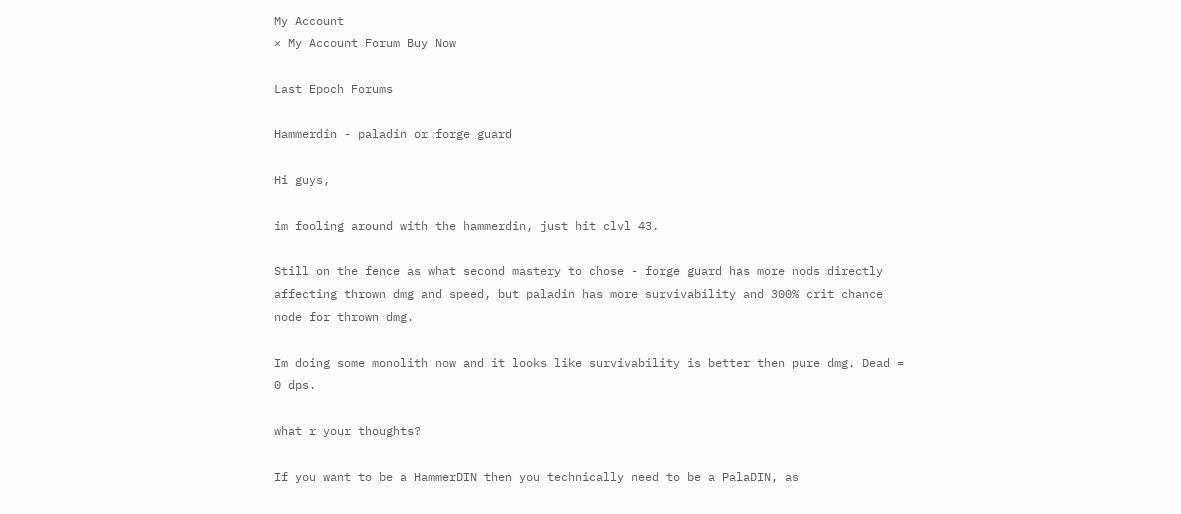My Account
× My Account Forum Buy Now

Last Epoch Forums

Hammerdin - paladin or forge guard

Hi guys,

im fooling around with the hammerdin, just hit clvl 43.

Still on the fence as what second mastery to chose - forge guard has more nods directly affecting thrown dmg and speed, but paladin has more survivability and 300% crit chance node for thrown dmg.

Im doing some monolith now and it looks like survivability is better then pure dmg. Dead = 0 dps.

what r your thoughts?

If you want to be a HammerDIN then you technically need to be a PalaDIN, as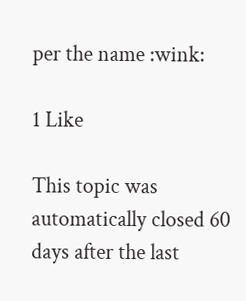per the name :wink:

1 Like

This topic was automatically closed 60 days after the last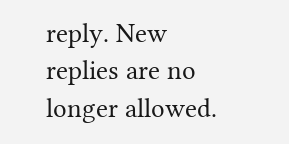reply. New replies are no longer allowed.